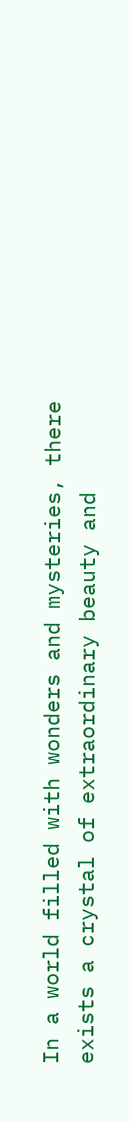In a world filled with wonders and mysteries, there exists a crystal of extraordinary beauty and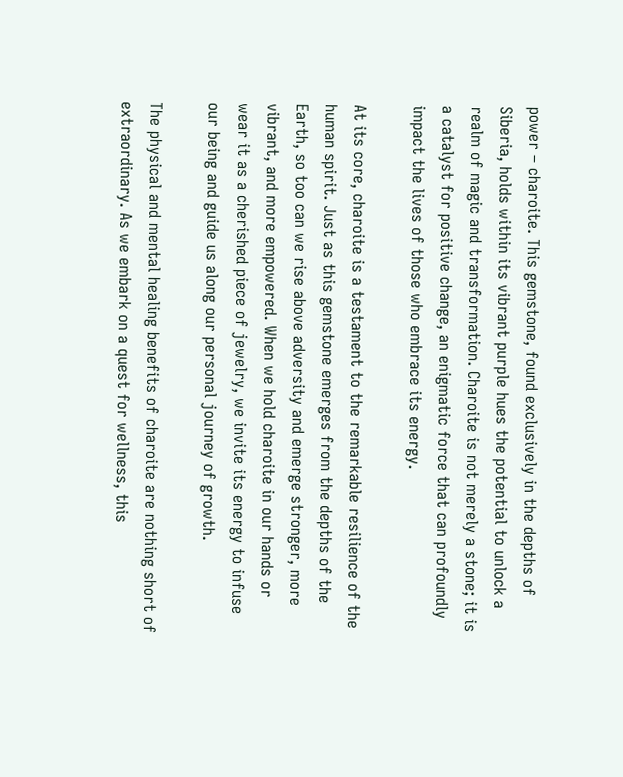power – charoite. This gemstone, found exclusively in the depths of Siberia, holds within its vibrant purple hues the potential to unlock a realm of magic and transformation. Charoite is not merely a stone; it is a catalyst for positive change, an enigmatic force that can profoundly impact the lives of those who embrace its energy.

At its core, charoite is a testament to the remarkable resilience of the human spirit. Just as this gemstone emerges from the depths of the Earth, so too can we rise above adversity and emerge stronger, more vibrant, and more empowered. When we hold charoite in our hands or wear it as a cherished piece of jewelry, we invite its energy to infuse our being and guide us along our personal journey of growth.

The physical and mental healing benefits of charoite are nothing short of extraordinary. As we embark on a quest for wellness, this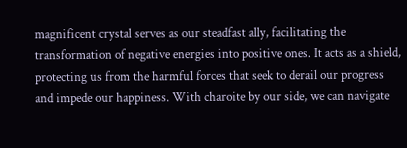magnificent crystal serves as our steadfast ally, facilitating the transformation of negative energies into positive ones. It acts as a shield, protecting us from the harmful forces that seek to derail our progress and impede our happiness. With charoite by our side, we can navigate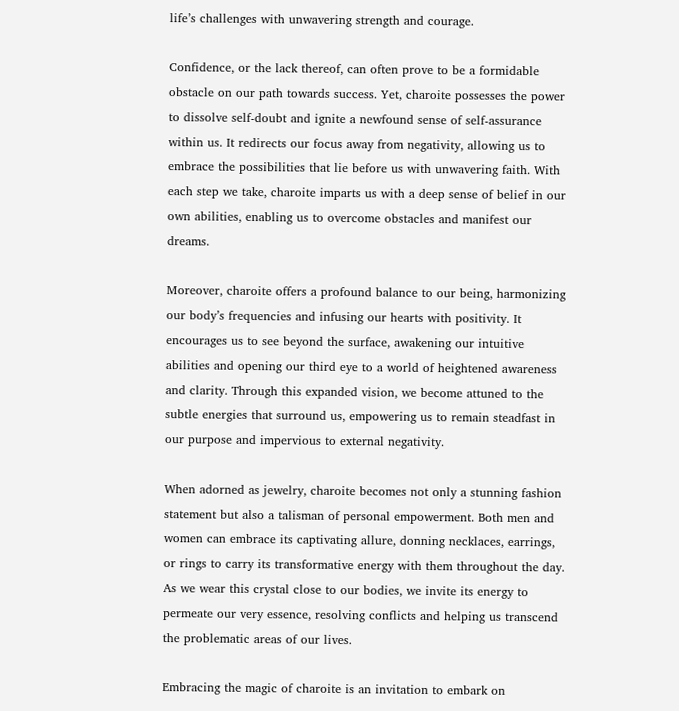life’s challenges with unwavering strength and courage.

Confidence, or the lack thereof, can often prove to be a formidable obstacle on our path towards success. Yet, charoite possesses the power to dissolve self-doubt and ignite a newfound sense of self-assurance within us. It redirects our focus away from negativity, allowing us to embrace the possibilities that lie before us with unwavering faith. With each step we take, charoite imparts us with a deep sense of belief in our own abilities, enabling us to overcome obstacles and manifest our dreams.

Moreover, charoite offers a profound balance to our being, harmonizing our body’s frequencies and infusing our hearts with positivity. It encourages us to see beyond the surface, awakening our intuitive abilities and opening our third eye to a world of heightened awareness and clarity. Through this expanded vision, we become attuned to the subtle energies that surround us, empowering us to remain steadfast in our purpose and impervious to external negativity.

When adorned as jewelry, charoite becomes not only a stunning fashion statement but also a talisman of personal empowerment. Both men and women can embrace its captivating allure, donning necklaces, earrings, or rings to carry its transformative energy with them throughout the day. As we wear this crystal close to our bodies, we invite its energy to permeate our very essence, resolving conflicts and helping us transcend the problematic areas of our lives.

Embracing the magic of charoite is an invitation to embark on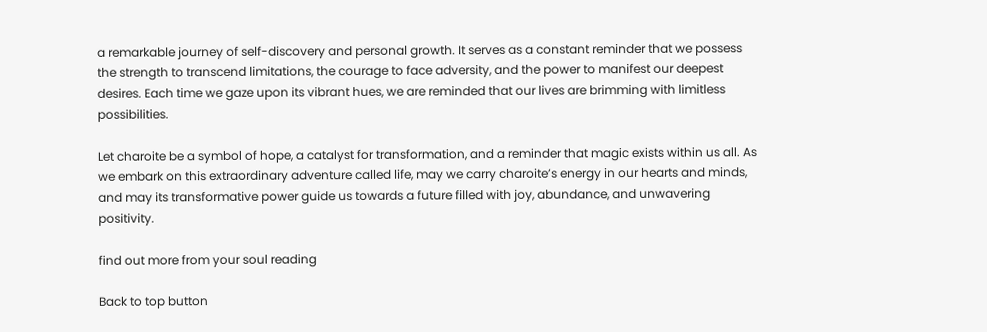a remarkable journey of self-discovery and personal growth. It serves as a constant reminder that we possess the strength to transcend limitations, the courage to face adversity, and the power to manifest our deepest desires. Each time we gaze upon its vibrant hues, we are reminded that our lives are brimming with limitless possibilities.

Let charoite be a symbol of hope, a catalyst for transformation, and a reminder that magic exists within us all. As we embark on this extraordinary adventure called life, may we carry charoite’s energy in our hearts and minds, and may its transformative power guide us towards a future filled with joy, abundance, and unwavering positivity.

find out more from your soul reading

Back to top button